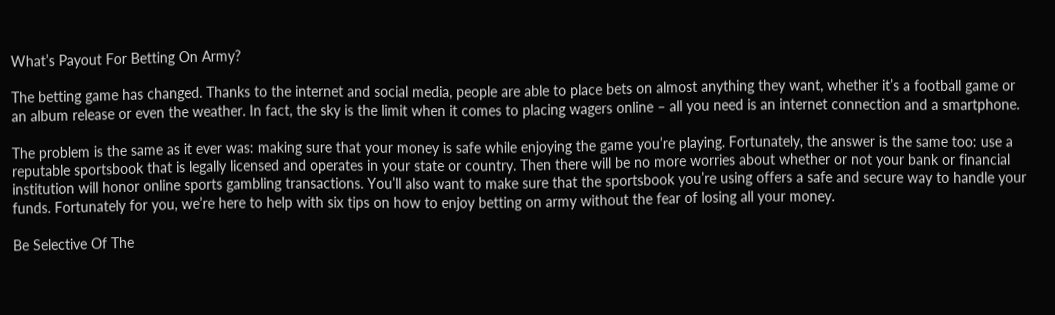What’s Payout For Betting On Army?

The betting game has changed. Thanks to the internet and social media, people are able to place bets on almost anything they want, whether it’s a football game or an album release or even the weather. In fact, the sky is the limit when it comes to placing wagers online – all you need is an internet connection and a smartphone.

The problem is the same as it ever was: making sure that your money is safe while enjoying the game you’re playing. Fortunately, the answer is the same too: use a reputable sportsbook that is legally licensed and operates in your state or country. Then there will be no more worries about whether or not your bank or financial institution will honor online sports gambling transactions. You’ll also want to make sure that the sportsbook you’re using offers a safe and secure way to handle your funds. Fortunately for you, we’re here to help with six tips on how to enjoy betting on army without the fear of losing all your money.

Be Selective Of The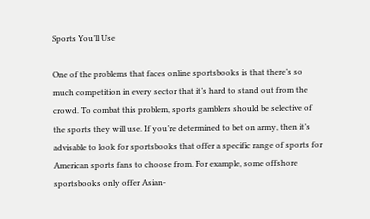Sports You’ll Use

One of the problems that faces online sportsbooks is that there’s so much competition in every sector that it’s hard to stand out from the crowd. To combat this problem, sports gamblers should be selective of the sports they will use. If you’re determined to bet on army, then it’s advisable to look for sportsbooks that offer a specific range of sports for American sports fans to choose from. For example, some offshore sportsbooks only offer Asian-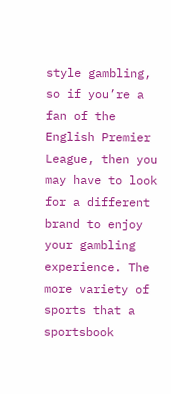style gambling, so if you’re a fan of the English Premier League, then you may have to look for a different brand to enjoy your gambling experience. The more variety of sports that a sportsbook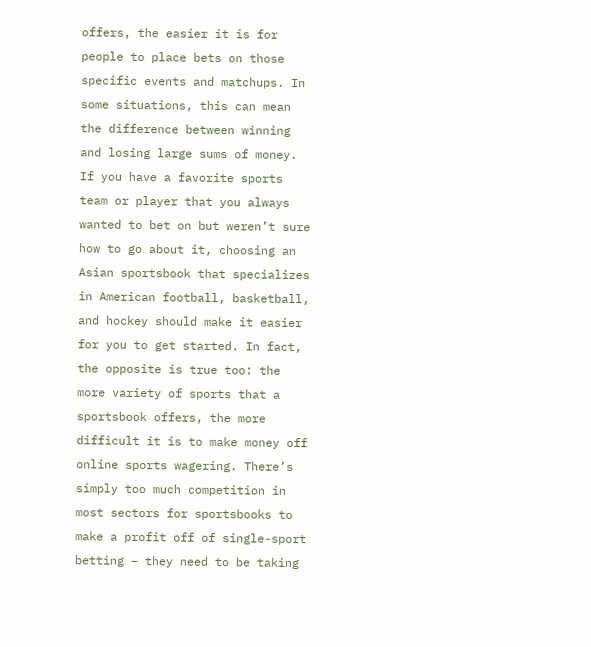offers, the easier it is for people to place bets on those specific events and matchups. In some situations, this can mean the difference between winning and losing large sums of money. If you have a favorite sports team or player that you always wanted to bet on but weren’t sure how to go about it, choosing an Asian sportsbook that specializes in American football, basketball, and hockey should make it easier for you to get started. In fact, the opposite is true too: the more variety of sports that a sportsbook offers, the more difficult it is to make money off online sports wagering. There’s simply too much competition in most sectors for sportsbooks to make a profit off of single-sport betting – they need to be taking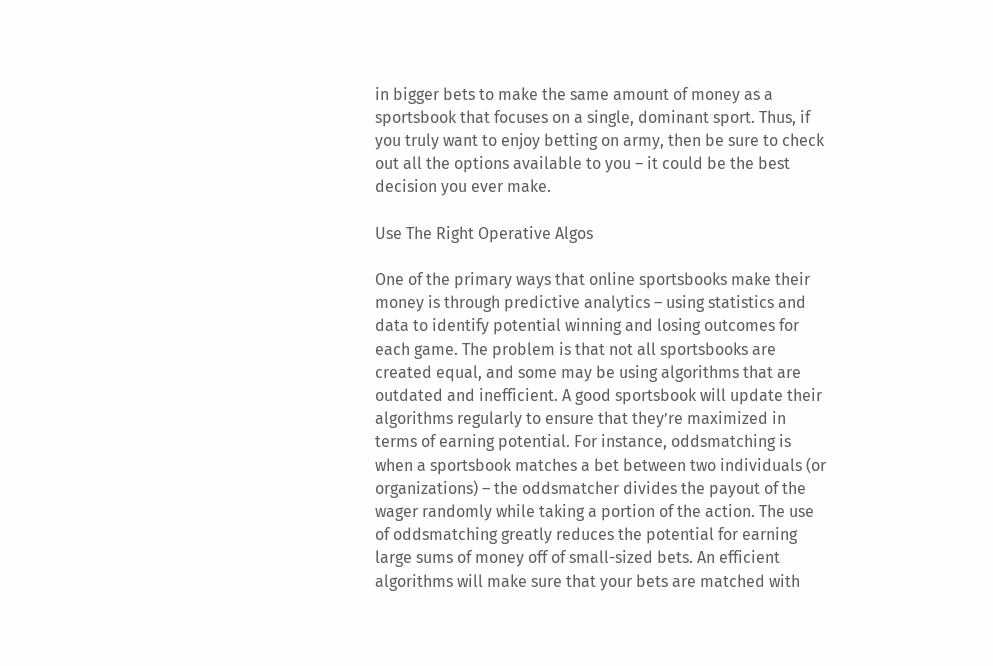in bigger bets to make the same amount of money as a sportsbook that focuses on a single, dominant sport. Thus, if you truly want to enjoy betting on army, then be sure to check out all the options available to you – it could be the best decision you ever make.

Use The Right Operative Algos

One of the primary ways that online sportsbooks make their money is through predictive analytics – using statistics and data to identify potential winning and losing outcomes for each game. The problem is that not all sportsbooks are created equal, and some may be using algorithms that are outdated and inefficient. A good sportsbook will update their algorithms regularly to ensure that they’re maximized in terms of earning potential. For instance, oddsmatching is when a sportsbook matches a bet between two individuals (or organizations) – the oddsmatcher divides the payout of the wager randomly while taking a portion of the action. The use of oddsmatching greatly reduces the potential for earning large sums of money off of small-sized bets. An efficient algorithms will make sure that your bets are matched with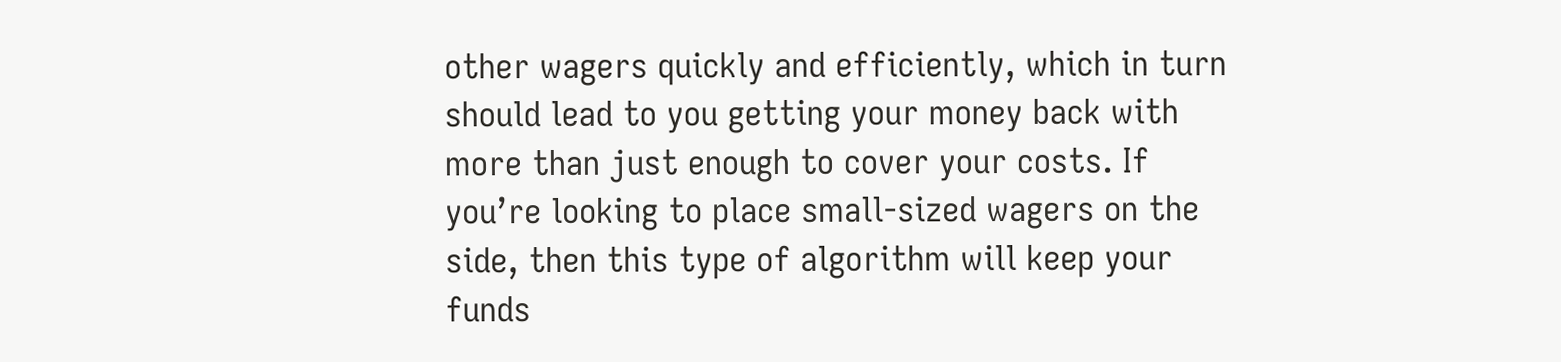other wagers quickly and efficiently, which in turn should lead to you getting your money back with more than just enough to cover your costs. If you’re looking to place small-sized wagers on the side, then this type of algorithm will keep your funds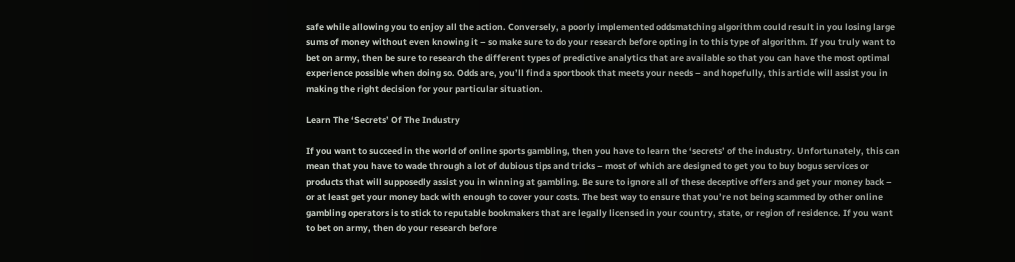safe while allowing you to enjoy all the action. Conversely, a poorly implemented oddsmatching algorithm could result in you losing large sums of money without even knowing it – so make sure to do your research before opting in to this type of algorithm. If you truly want to bet on army, then be sure to research the different types of predictive analytics that are available so that you can have the most optimal experience possible when doing so. Odds are, you’ll find a sportbook that meets your needs – and hopefully, this article will assist you in making the right decision for your particular situation.

Learn The ‘Secrets’ Of The Industry

If you want to succeed in the world of online sports gambling, then you have to learn the ‘secrets’ of the industry. Unfortunately, this can mean that you have to wade through a lot of dubious tips and tricks – most of which are designed to get you to buy bogus services or products that will supposedly assist you in winning at gambling. Be sure to ignore all of these deceptive offers and get your money back – or at least get your money back with enough to cover your costs. The best way to ensure that you’re not being scammed by other online gambling operators is to stick to reputable bookmakers that are legally licensed in your country, state, or region of residence. If you want to bet on army, then do your research before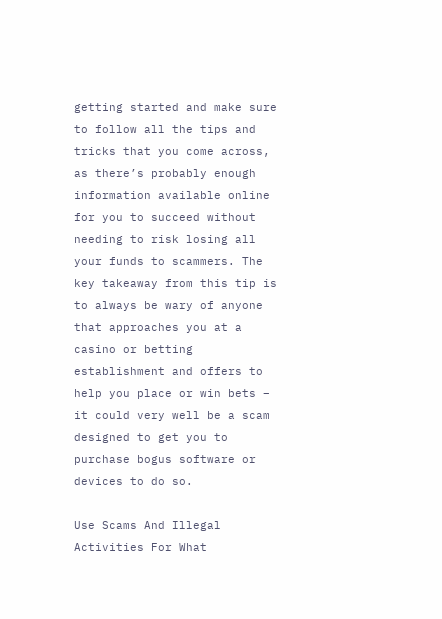getting started and make sure to follow all the tips and tricks that you come across, as there’s probably enough information available online for you to succeed without needing to risk losing all your funds to scammers. The key takeaway from this tip is to always be wary of anyone that approaches you at a casino or betting establishment and offers to help you place or win bets – it could very well be a scam designed to get you to purchase bogus software or devices to do so.

Use Scams And Illegal Activities For What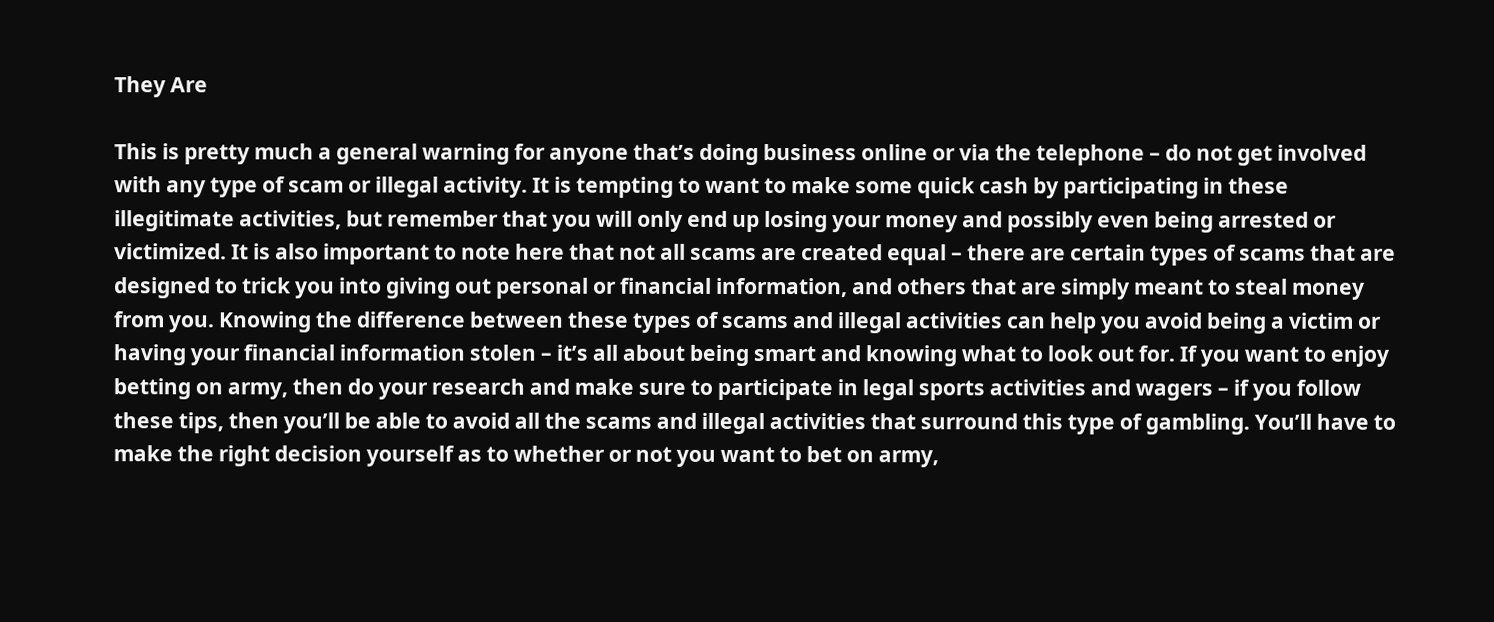They Are

This is pretty much a general warning for anyone that’s doing business online or via the telephone – do not get involved with any type of scam or illegal activity. It is tempting to want to make some quick cash by participating in these illegitimate activities, but remember that you will only end up losing your money and possibly even being arrested or victimized. It is also important to note here that not all scams are created equal – there are certain types of scams that are designed to trick you into giving out personal or financial information, and others that are simply meant to steal money from you. Knowing the difference between these types of scams and illegal activities can help you avoid being a victim or having your financial information stolen – it’s all about being smart and knowing what to look out for. If you want to enjoy betting on army, then do your research and make sure to participate in legal sports activities and wagers – if you follow these tips, then you’ll be able to avoid all the scams and illegal activities that surround this type of gambling. You’ll have to make the right decision yourself as to whether or not you want to bet on army,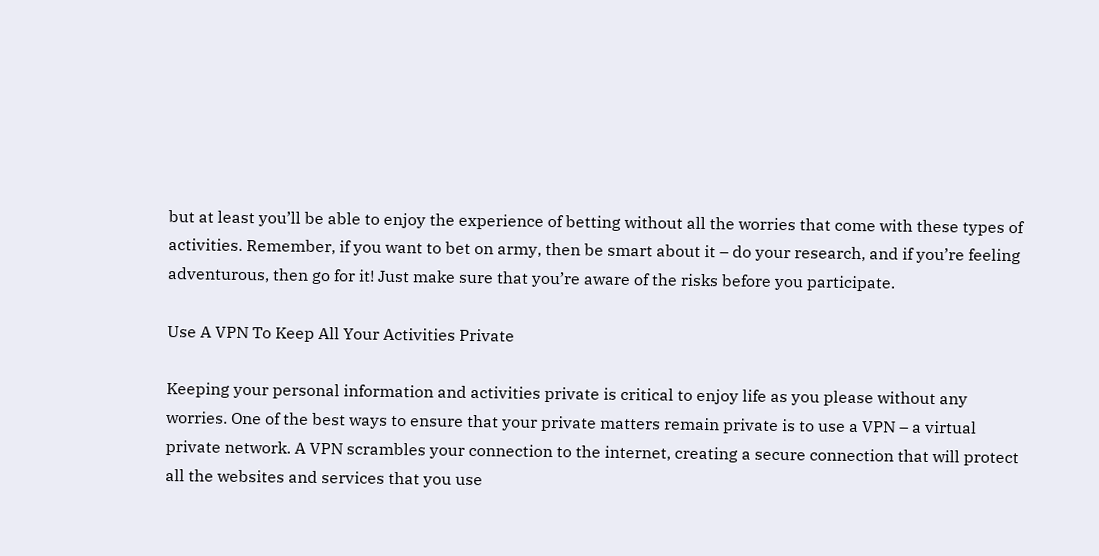but at least you’ll be able to enjoy the experience of betting without all the worries that come with these types of activities. Remember, if you want to bet on army, then be smart about it – do your research, and if you’re feeling adventurous, then go for it! Just make sure that you’re aware of the risks before you participate.

Use A VPN To Keep All Your Activities Private

Keeping your personal information and activities private is critical to enjoy life as you please without any worries. One of the best ways to ensure that your private matters remain private is to use a VPN – a virtual private network. A VPN scrambles your connection to the internet, creating a secure connection that will protect all the websites and services that you use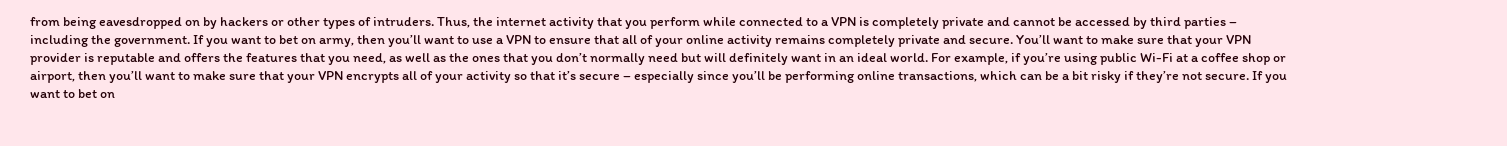from being eavesdropped on by hackers or other types of intruders. Thus, the internet activity that you perform while connected to a VPN is completely private and cannot be accessed by third parties – including the government. If you want to bet on army, then you’ll want to use a VPN to ensure that all of your online activity remains completely private and secure. You’ll want to make sure that your VPN provider is reputable and offers the features that you need, as well as the ones that you don’t normally need but will definitely want in an ideal world. For example, if you’re using public Wi-Fi at a coffee shop or airport, then you’ll want to make sure that your VPN encrypts all of your activity so that it’s secure – especially since you’ll be performing online transactions, which can be a bit risky if they’re not secure. If you want to bet on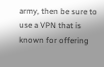army, then be sure to use a VPN that is known for offering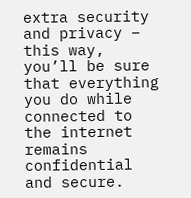extra security and privacy – this way, you’ll be sure that everything you do while connected to the internet remains confidential and secure.